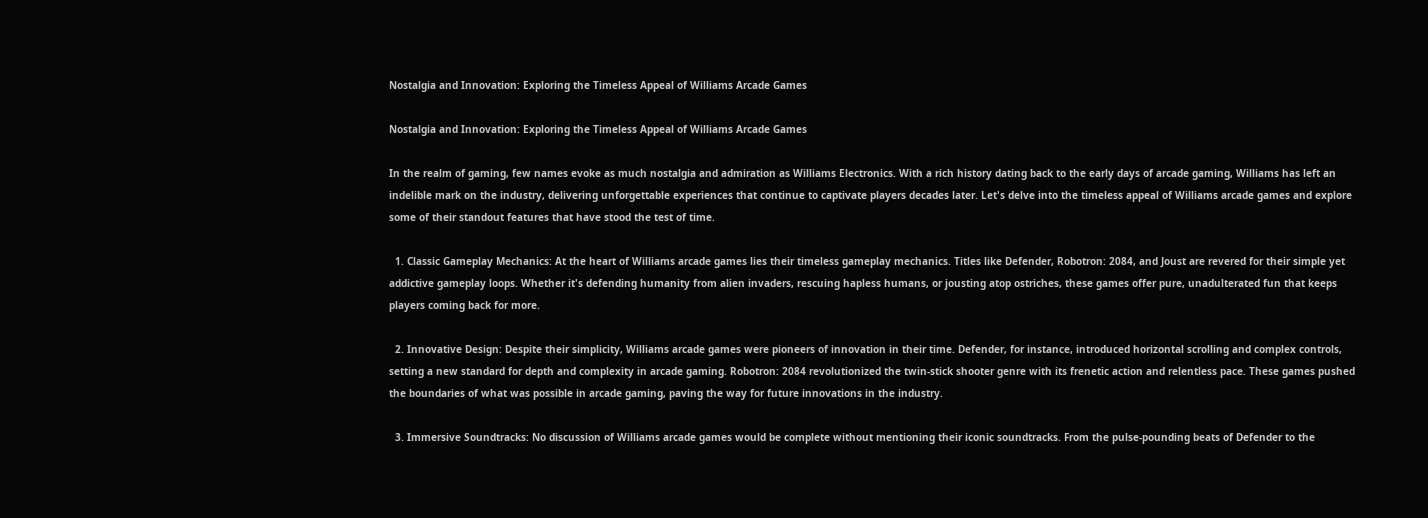Nostalgia and Innovation: Exploring the Timeless Appeal of Williams Arcade Games

Nostalgia and Innovation: Exploring the Timeless Appeal of Williams Arcade Games

In the realm of gaming, few names evoke as much nostalgia and admiration as Williams Electronics. With a rich history dating back to the early days of arcade gaming, Williams has left an indelible mark on the industry, delivering unforgettable experiences that continue to captivate players decades later. Let's delve into the timeless appeal of Williams arcade games and explore some of their standout features that have stood the test of time.

  1. Classic Gameplay Mechanics: At the heart of Williams arcade games lies their timeless gameplay mechanics. Titles like Defender, Robotron: 2084, and Joust are revered for their simple yet addictive gameplay loops. Whether it's defending humanity from alien invaders, rescuing hapless humans, or jousting atop ostriches, these games offer pure, unadulterated fun that keeps players coming back for more.

  2. Innovative Design: Despite their simplicity, Williams arcade games were pioneers of innovation in their time. Defender, for instance, introduced horizontal scrolling and complex controls, setting a new standard for depth and complexity in arcade gaming. Robotron: 2084 revolutionized the twin-stick shooter genre with its frenetic action and relentless pace. These games pushed the boundaries of what was possible in arcade gaming, paving the way for future innovations in the industry.

  3. Immersive Soundtracks: No discussion of Williams arcade games would be complete without mentioning their iconic soundtracks. From the pulse-pounding beats of Defender to the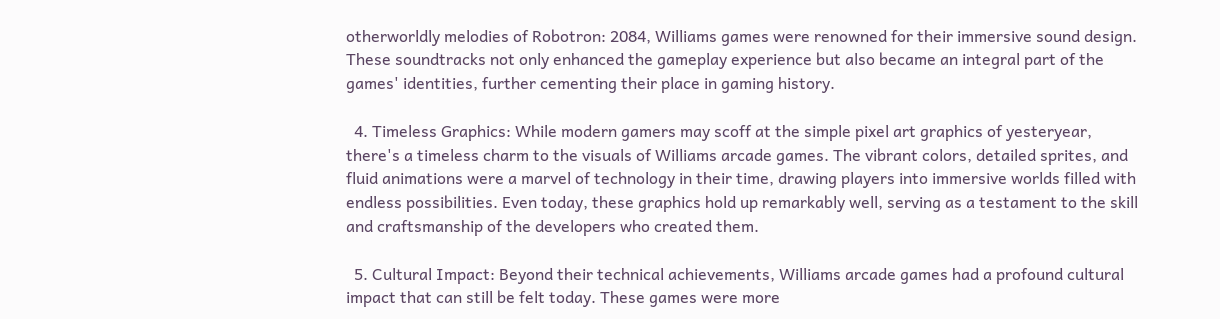otherworldly melodies of Robotron: 2084, Williams games were renowned for their immersive sound design. These soundtracks not only enhanced the gameplay experience but also became an integral part of the games' identities, further cementing their place in gaming history.

  4. Timeless Graphics: While modern gamers may scoff at the simple pixel art graphics of yesteryear, there's a timeless charm to the visuals of Williams arcade games. The vibrant colors, detailed sprites, and fluid animations were a marvel of technology in their time, drawing players into immersive worlds filled with endless possibilities. Even today, these graphics hold up remarkably well, serving as a testament to the skill and craftsmanship of the developers who created them.

  5. Cultural Impact: Beyond their technical achievements, Williams arcade games had a profound cultural impact that can still be felt today. These games were more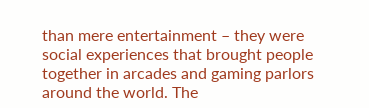than mere entertainment – they were social experiences that brought people together in arcades and gaming parlors around the world. The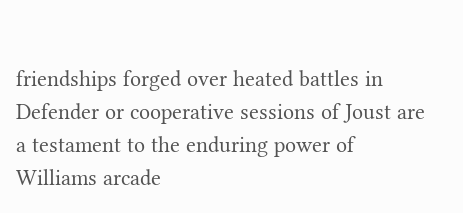friendships forged over heated battles in Defender or cooperative sessions of Joust are a testament to the enduring power of Williams arcade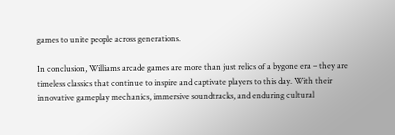games to unite people across generations.

In conclusion, Williams arcade games are more than just relics of a bygone era – they are timeless classics that continue to inspire and captivate players to this day. With their innovative gameplay mechanics, immersive soundtracks, and enduring cultural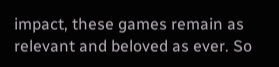impact, these games remain as relevant and beloved as ever. So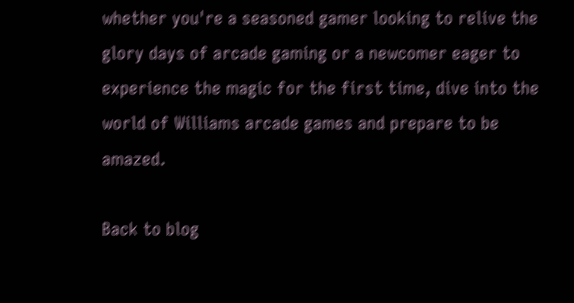whether you're a seasoned gamer looking to relive the glory days of arcade gaming or a newcomer eager to experience the magic for the first time, dive into the world of Williams arcade games and prepare to be amazed.

Back to blog